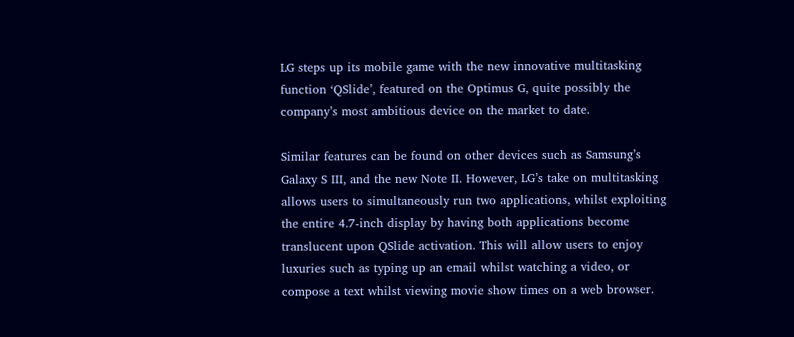LG steps up its mobile game with the new innovative multitasking function ‘QSlide’, featured on the Optimus G, quite possibly the company’s most ambitious device on the market to date.

Similar features can be found on other devices such as Samsung’s Galaxy S III, and the new Note II. However, LG’s take on multitasking allows users to simultaneously run two applications, whilst exploiting the entire 4.7-inch display by having both applications become translucent upon QSlide activation. This will allow users to enjoy luxuries such as typing up an email whilst watching a video, or compose a text whilst viewing movie show times on a web browser.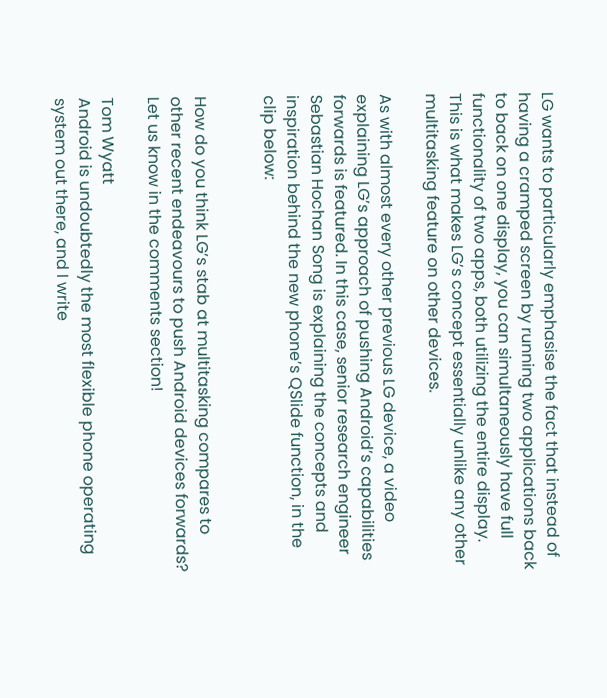LG wants to particularly emphasise the fact that instead of having a cramped screen by running two applications back to back on one display, you can simultaneously have full functionality of two apps, both utilizing the entire display. This is what makes LG’s concept essentially unlike any other multitasking feature on other devices.

As with almost every other previous LG device, a video explaining LG’s approach of pushing Android’s capabilities forwards is featured. In this case, senior research engineer Sebastian Hochan Song is explaining the concepts and inspiration behind the new phone’s QSlide function, in the clip below:


How do you think LG’s stab at multitasking compares to other recent endeavours to push Android devices forwards? Let us know in the comments section!

Tom Wyatt
Android is undoubtedly the most flexible phone operating system out there, and I write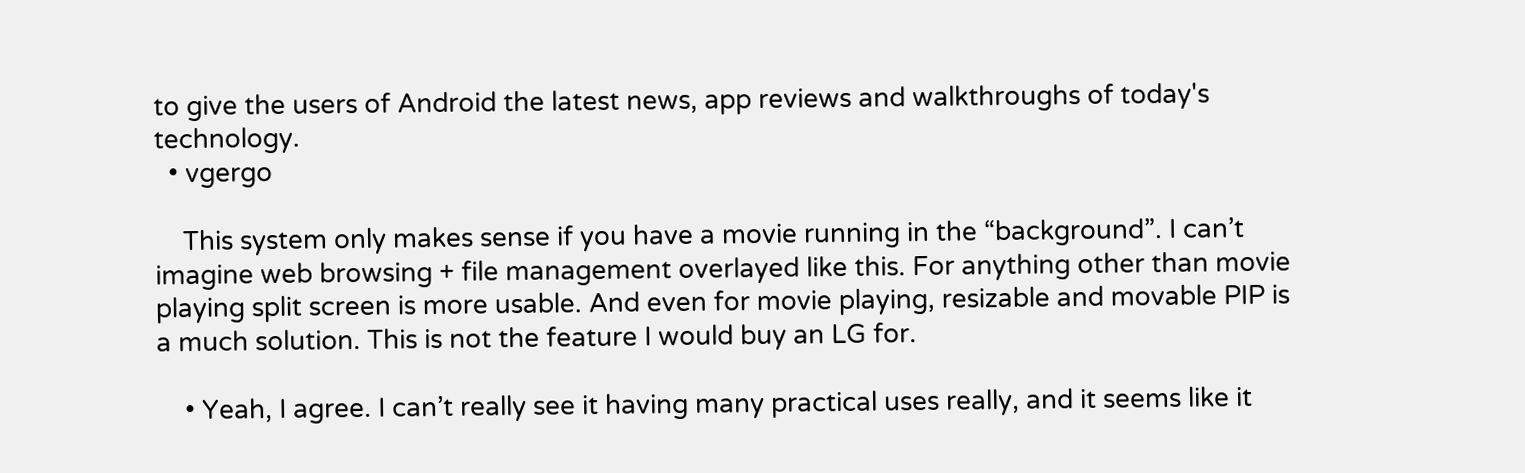to give the users of Android the latest news, app reviews and walkthroughs of today's technology.
  • vgergo

    This system only makes sense if you have a movie running in the “background”. I can’t imagine web browsing + file management overlayed like this. For anything other than movie playing split screen is more usable. And even for movie playing, resizable and movable PIP is a much solution. This is not the feature I would buy an LG for.

    • Yeah, I agree. I can’t really see it having many practical uses really, and it seems like it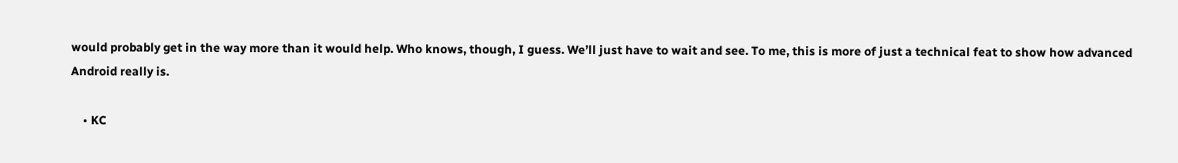would probably get in the way more than it would help. Who knows, though, I guess. We’ll just have to wait and see. To me, this is more of just a technical feat to show how advanced Android really is.

    • KC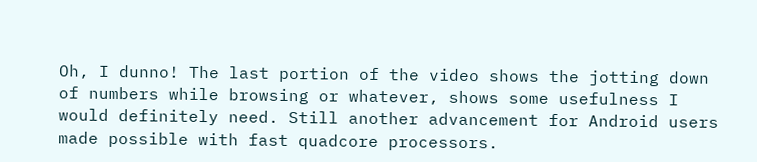Oh, I dunno! The last portion of the video shows the jotting down of numbers while browsing or whatever, shows some usefulness I would definitely need. Still another advancement for Android users made possible with fast quadcore processors.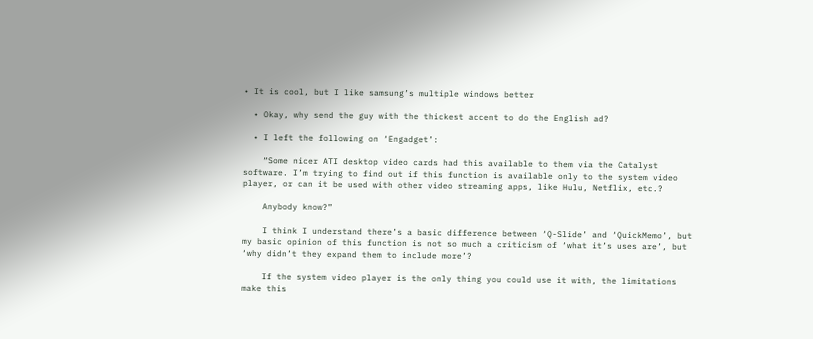• It is cool, but I like samsung’s multiple windows better

  • Okay, why send the guy with the thickest accent to do the English ad?

  • I left the following on ‘Engadget’:

    “Some nicer ATI desktop video cards had this available to them via the Catalyst software. I’m trying to find out if this function is available only to the system video player, or can it be used with other video streaming apps, like Hulu, Netflix, etc.?

    Anybody know?”

    I think I understand there’s a basic difference between ‘Q-Slide’ and ‘QuickMemo’, but my basic opinion of this function is not so much a criticism of ‘what it’s uses are’, but ‘why didn’t they expand them to include more’?

    If the system video player is the only thing you could use it with, the limitations make this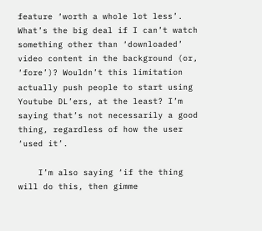feature ‘worth a whole lot less’. What’s the big deal if I can’t watch something other than ‘downloaded’ video content in the background (or, ‘fore’)? Wouldn’t this limitation actually push people to start using Youtube DL’ers, at the least? I’m saying that’s not necessarily a good thing, regardless of how the user ‘used it’.

    I’m also saying ‘if the thing will do this, then gimme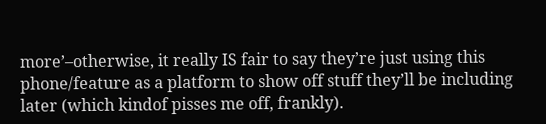more’–otherwise, it really IS fair to say they’re just using this phone/feature as a platform to show off stuff they’ll be including later (which kindof pisses me off, frankly).